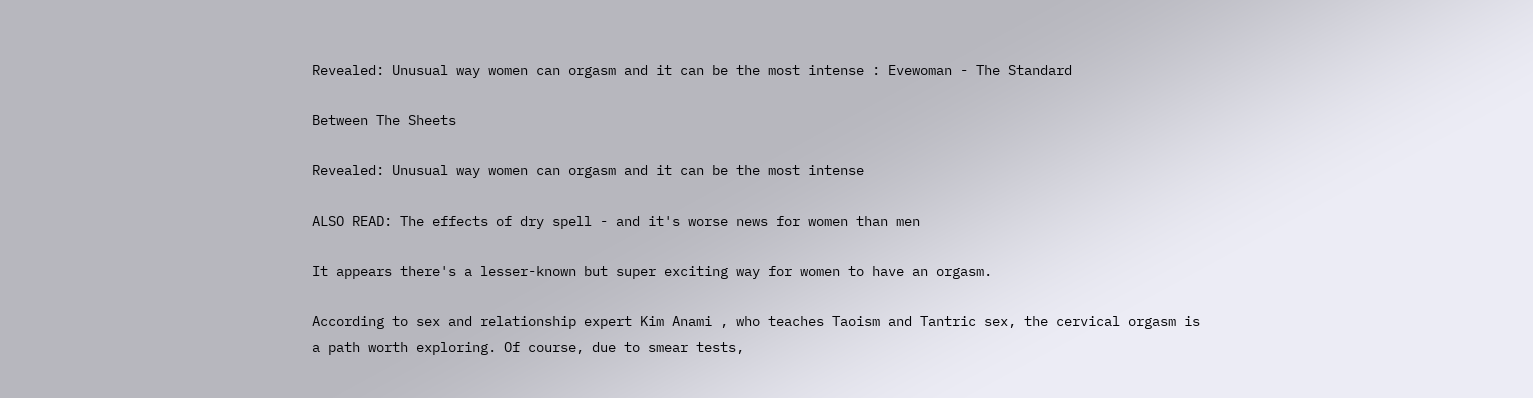Revealed: Unusual way women can orgasm and it can be the most intense : Evewoman - The Standard

Between The Sheets

Revealed: Unusual way women can orgasm and it can be the most intense

ALSO READ: The effects of dry spell - and it's worse news for women than men

It appears there's a lesser-known but super exciting way for women to have an orgasm.

According to sex and relationship expert Kim Anami , who teaches Taoism and Tantric sex, the cervical orgasm is a path worth exploring. Of course, due to smear tests,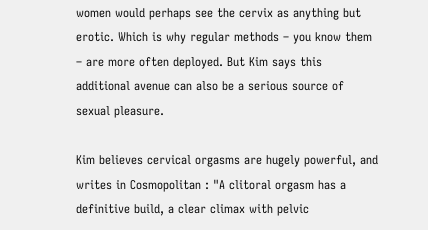women would perhaps see the cervix as anything but erotic. Which is why regular methods – you know them – are more often deployed. But Kim says this additional avenue can also be a serious source of sexual pleasure.

Kim believes cervical orgasms are hugely powerful, and writes in Cosmopolitan : "A clitoral orgasm has a definitive build, a clear climax with pelvic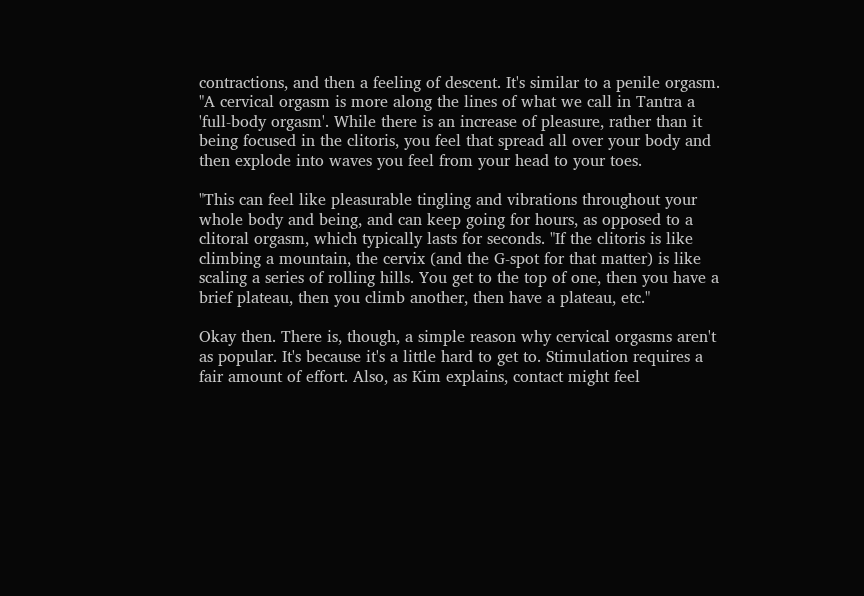contractions, and then a feeling of descent. It's similar to a penile orgasm. "A cervical orgasm is more along the lines of what we call in Tantra a 'full-body orgasm'. While there is an increase of pleasure, rather than it being focused in the clitoris, you feel that spread all over your body and then explode into waves you feel from your head to your toes.

"This can feel like pleasurable tingling and vibrations throughout your whole body and being, and can keep going for hours, as opposed to a clitoral orgasm, which typically lasts for seconds. "If the clitoris is like climbing a mountain, the cervix (and the G-spot for that matter) is like scaling a series of rolling hills. You get to the top of one, then you have a brief plateau, then you climb another, then have a plateau, etc."

Okay then. There is, though, a simple reason why cervical orgasms aren't as popular. It's because it's a little hard to get to. Stimulation requires a fair amount of effort. Also, as Kim explains, contact might feel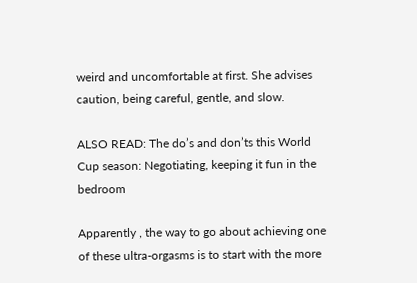weird and uncomfortable at first. She advises caution, being careful, gentle, and slow.

ALSO READ: The do’s and don’ts this World Cup season: Negotiating, keeping it fun in the bedroom

Apparently , the way to go about achieving one of these ultra-orgasms is to start with the more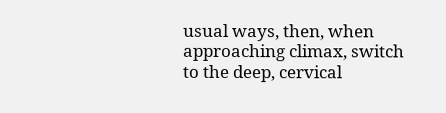usual ways, then, when approaching climax, switch to the deep, cervical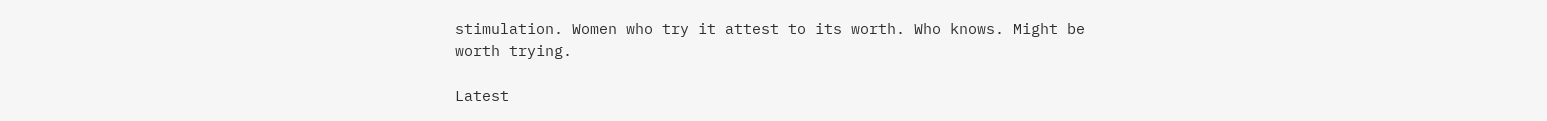stimulation. Women who try it attest to its worth. Who knows. Might be worth trying.

Latest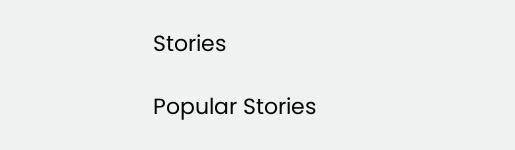Stories

Popular Stories